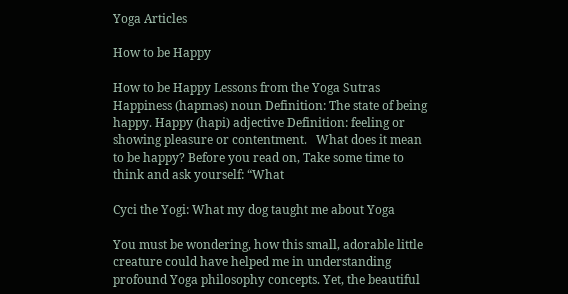Yoga Articles

How to be Happy

How to be Happy Lessons from the Yoga Sutras   Happiness (hapɪnəs) noun Definition: The state of being happy. Happy (hapi) adjective Definition: feeling or showing pleasure or contentment.   What does it mean to be happy? Before you read on, Take some time to think and ask yourself: “What

Cyci the Yogi: What my dog taught me about Yoga

You must be wondering, how this small, adorable little creature could have helped me in understanding profound Yoga philosophy concepts. Yet, the beautiful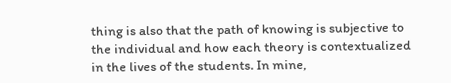thing is also that the path of knowing is subjective to the individual and how each theory is contextualized in the lives of the students. In mine,